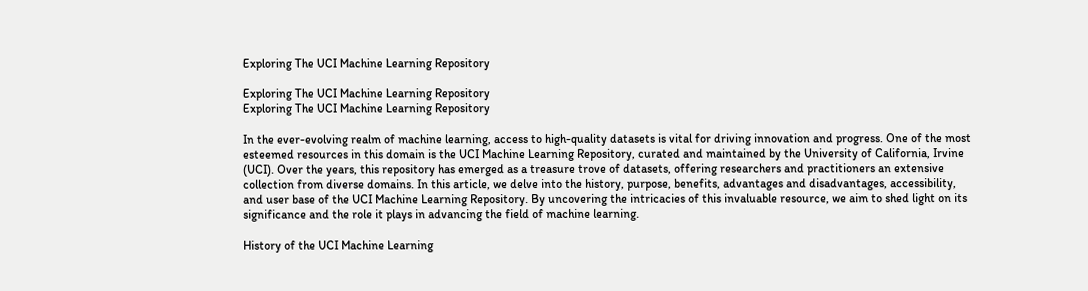Exploring The UCI Machine Learning Repository

Exploring The UCI Machine Learning Repository
Exploring The UCI Machine Learning Repository

In the ever-evolving realm of machine learning, access to high-quality datasets is vital for driving innovation and progress. One of the most esteemed resources in this domain is the UCI Machine Learning Repository, curated and maintained by the University of California, Irvine (UCI). Over the years, this repository has emerged as a treasure trove of datasets, offering researchers and practitioners an extensive collection from diverse domains. In this article, we delve into the history, purpose, benefits, advantages and disadvantages, accessibility, and user base of the UCI Machine Learning Repository. By uncovering the intricacies of this invaluable resource, we aim to shed light on its significance and the role it plays in advancing the field of machine learning.

History of the UCI Machine Learning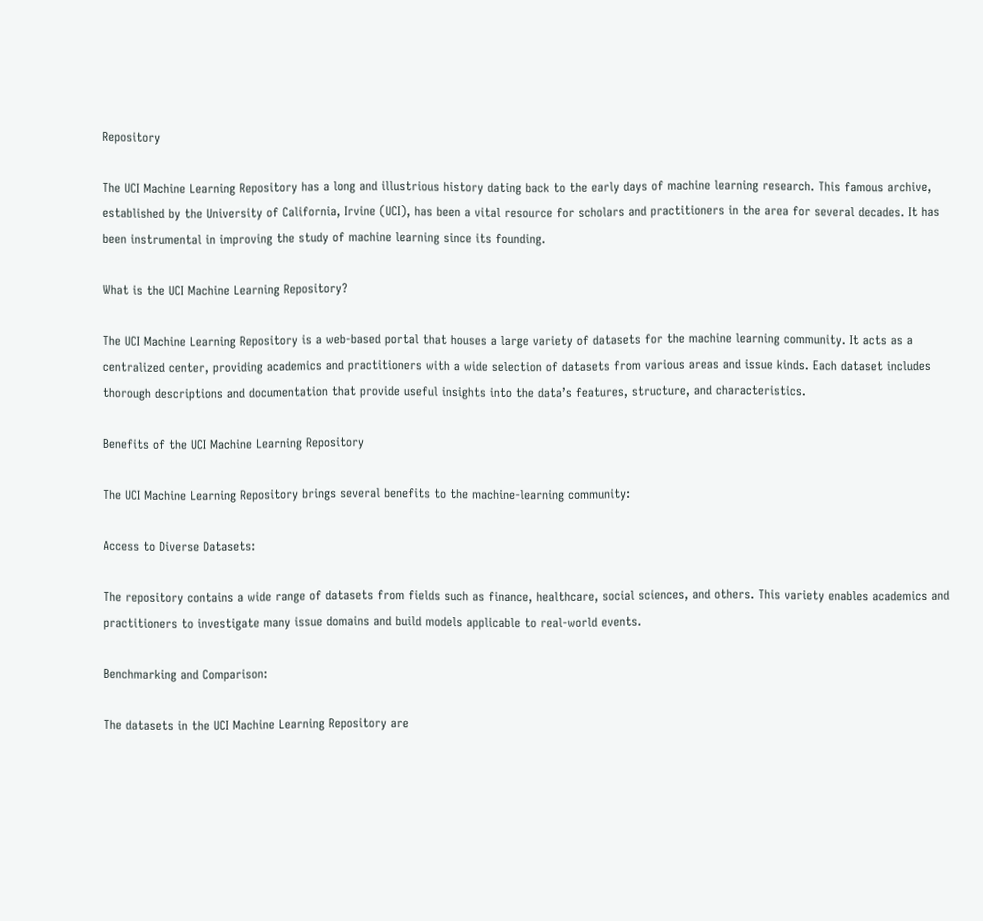Repository

The UCI Machine Learning Repository has a long and illustrious history dating back to the early days of machine learning research. This famous archive, established by the University of California, Irvine (UCI), has been a vital resource for scholars and practitioners in the area for several decades. It has been instrumental in improving the study of machine learning since its founding.

What is the UCI Machine Learning Repository?

The UCI Machine Learning Repository is a web-based portal that houses a large variety of datasets for the machine learning community. It acts as a centralized center, providing academics and practitioners with a wide selection of datasets from various areas and issue kinds. Each dataset includes thorough descriptions and documentation that provide useful insights into the data’s features, structure, and characteristics.

Benefits of the UCI Machine Learning Repository

The UCI Machine Learning Repository brings several benefits to the machine-learning community:

Access to Diverse Datasets:

The repository contains a wide range of datasets from fields such as finance, healthcare, social sciences, and others. This variety enables academics and practitioners to investigate many issue domains and build models applicable to real-world events.

Benchmarking and Comparison:

The datasets in the UCI Machine Learning Repository are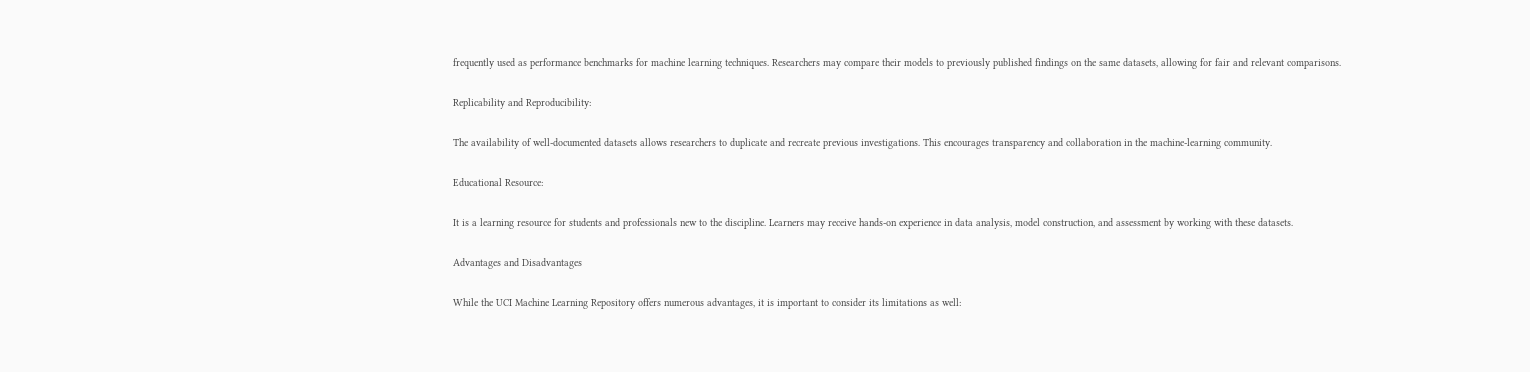frequently used as performance benchmarks for machine learning techniques. Researchers may compare their models to previously published findings on the same datasets, allowing for fair and relevant comparisons.

Replicability and Reproducibility:

The availability of well-documented datasets allows researchers to duplicate and recreate previous investigations. This encourages transparency and collaboration in the machine-learning community.

Educational Resource:

It is a learning resource for students and professionals new to the discipline. Learners may receive hands-on experience in data analysis, model construction, and assessment by working with these datasets.

Advantages and Disadvantages

While the UCI Machine Learning Repository offers numerous advantages, it is important to consider its limitations as well: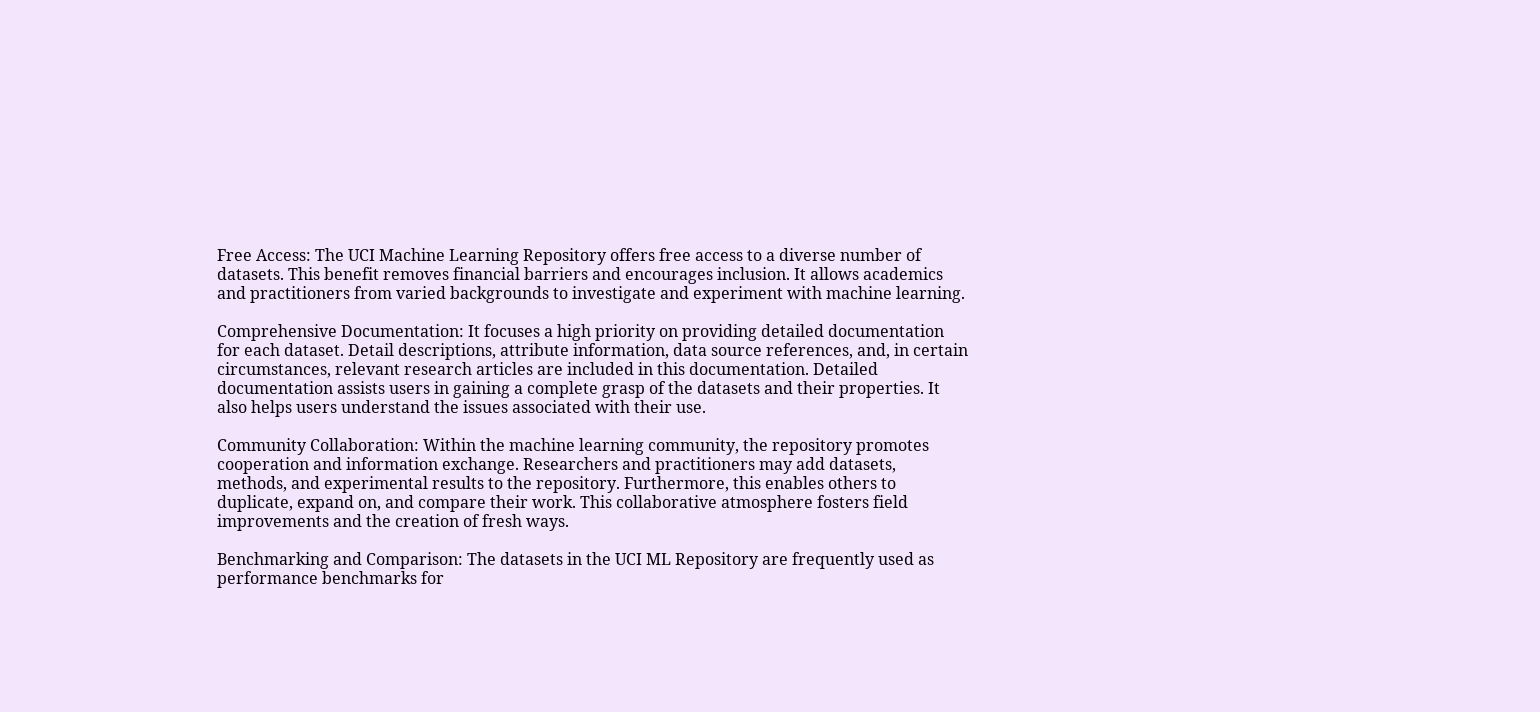Free Access: The UCI Machine Learning Repository offers free access to a diverse number of datasets. This benefit removes financial barriers and encourages inclusion. It allows academics and practitioners from varied backgrounds to investigate and experiment with machine learning.

Comprehensive Documentation: It focuses a high priority on providing detailed documentation for each dataset. Detail descriptions, attribute information, data source references, and, in certain circumstances, relevant research articles are included in this documentation. Detailed documentation assists users in gaining a complete grasp of the datasets and their properties. It also helps users understand the issues associated with their use.

Community Collaboration: Within the machine learning community, the repository promotes cooperation and information exchange. Researchers and practitioners may add datasets, methods, and experimental results to the repository. Furthermore, this enables others to duplicate, expand on, and compare their work. This collaborative atmosphere fosters field improvements and the creation of fresh ways.

Benchmarking and Comparison: The datasets in the UCI ML Repository are frequently used as performance benchmarks for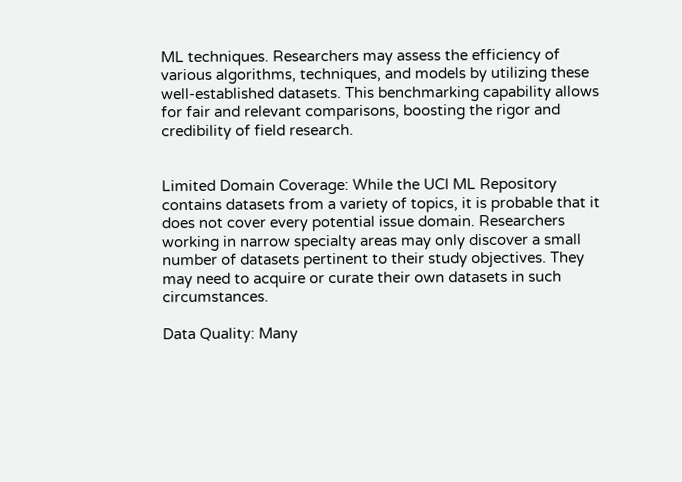ML techniques. Researchers may assess the efficiency of various algorithms, techniques, and models by utilizing these well-established datasets. This benchmarking capability allows for fair and relevant comparisons, boosting the rigor and credibility of field research.


Limited Domain Coverage: While the UCI ML Repository contains datasets from a variety of topics, it is probable that it does not cover every potential issue domain. Researchers working in narrow specialty areas may only discover a small number of datasets pertinent to their study objectives. They may need to acquire or curate their own datasets in such circumstances.

Data Quality: Many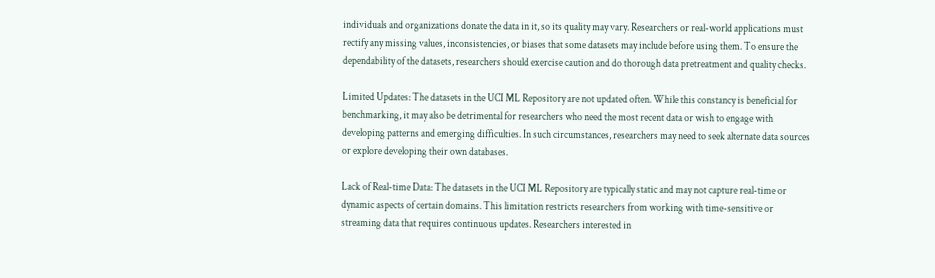individuals and organizations donate the data in it, so its quality may vary. Researchers or real-world applications must rectify any missing values, inconsistencies, or biases that some datasets may include before using them. To ensure the dependability of the datasets, researchers should exercise caution and do thorough data pretreatment and quality checks.

Limited Updates: The datasets in the UCI ML Repository are not updated often. While this constancy is beneficial for benchmarking, it may also be detrimental for researchers who need the most recent data or wish to engage with developing patterns and emerging difficulties. In such circumstances, researchers may need to seek alternate data sources or explore developing their own databases.

Lack of Real-time Data: The datasets in the UCI ML Repository are typically static and may not capture real-time or dynamic aspects of certain domains. This limitation restricts researchers from working with time-sensitive or streaming data that requires continuous updates. Researchers interested in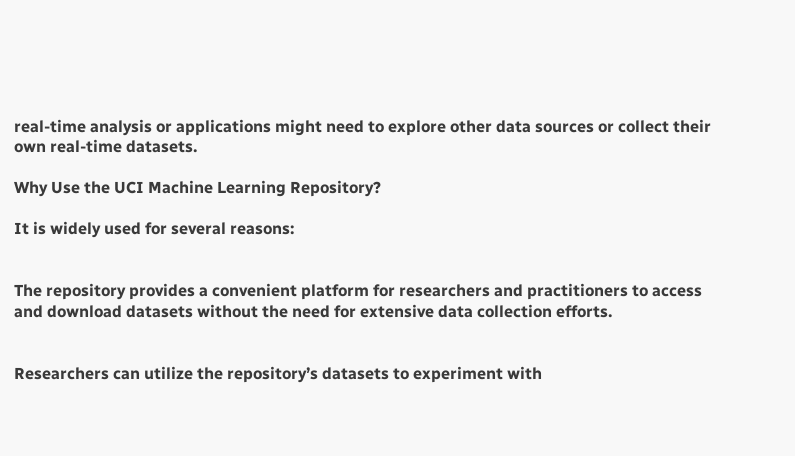real-time analysis or applications might need to explore other data sources or collect their own real-time datasets.

Why Use the UCI Machine Learning Repository?

It is widely used for several reasons:


The repository provides a convenient platform for researchers and practitioners to access and download datasets without the need for extensive data collection efforts.


Researchers can utilize the repository’s datasets to experiment with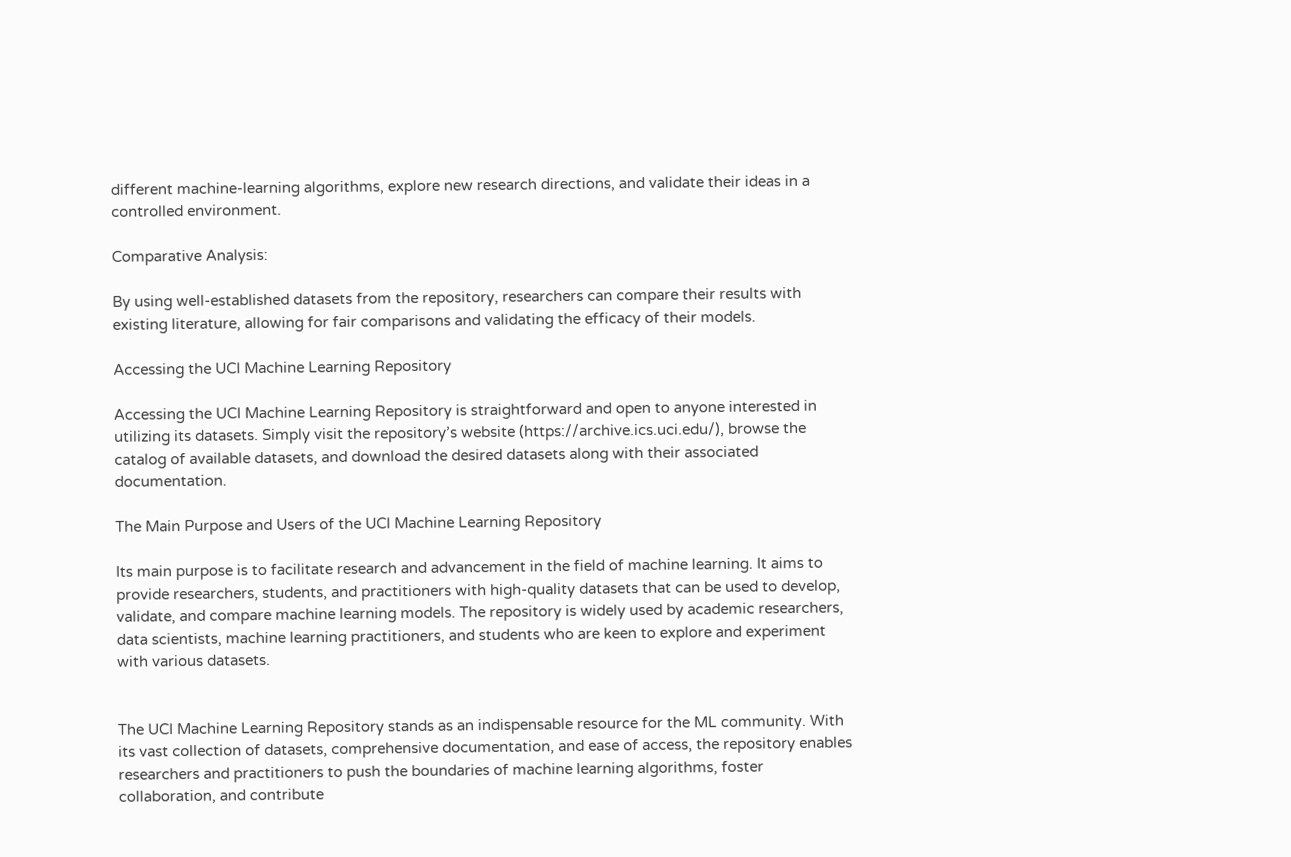different machine-learning algorithms, explore new research directions, and validate their ideas in a controlled environment.

Comparative Analysis:

By using well-established datasets from the repository, researchers can compare their results with existing literature, allowing for fair comparisons and validating the efficacy of their models.

Accessing the UCI Machine Learning Repository

Accessing the UCI Machine Learning Repository is straightforward and open to anyone interested in utilizing its datasets. Simply visit the repository’s website (https://archive.ics.uci.edu/), browse the catalog of available datasets, and download the desired datasets along with their associated documentation.

The Main Purpose and Users of the UCI Machine Learning Repository

Its main purpose is to facilitate research and advancement in the field of machine learning. It aims to provide researchers, students, and practitioners with high-quality datasets that can be used to develop, validate, and compare machine learning models. The repository is widely used by academic researchers, data scientists, machine learning practitioners, and students who are keen to explore and experiment with various datasets.


The UCI Machine Learning Repository stands as an indispensable resource for the ML community. With its vast collection of datasets, comprehensive documentation, and ease of access, the repository enables researchers and practitioners to push the boundaries of machine learning algorithms, foster collaboration, and contribute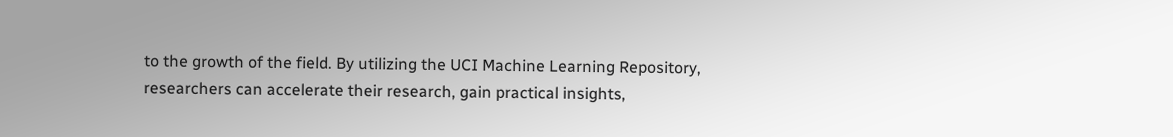to the growth of the field. By utilizing the UCI Machine Learning Repository, researchers can accelerate their research, gain practical insights,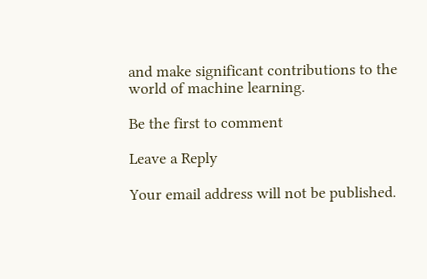and make significant contributions to the world of machine learning.

Be the first to comment

Leave a Reply

Your email address will not be published.